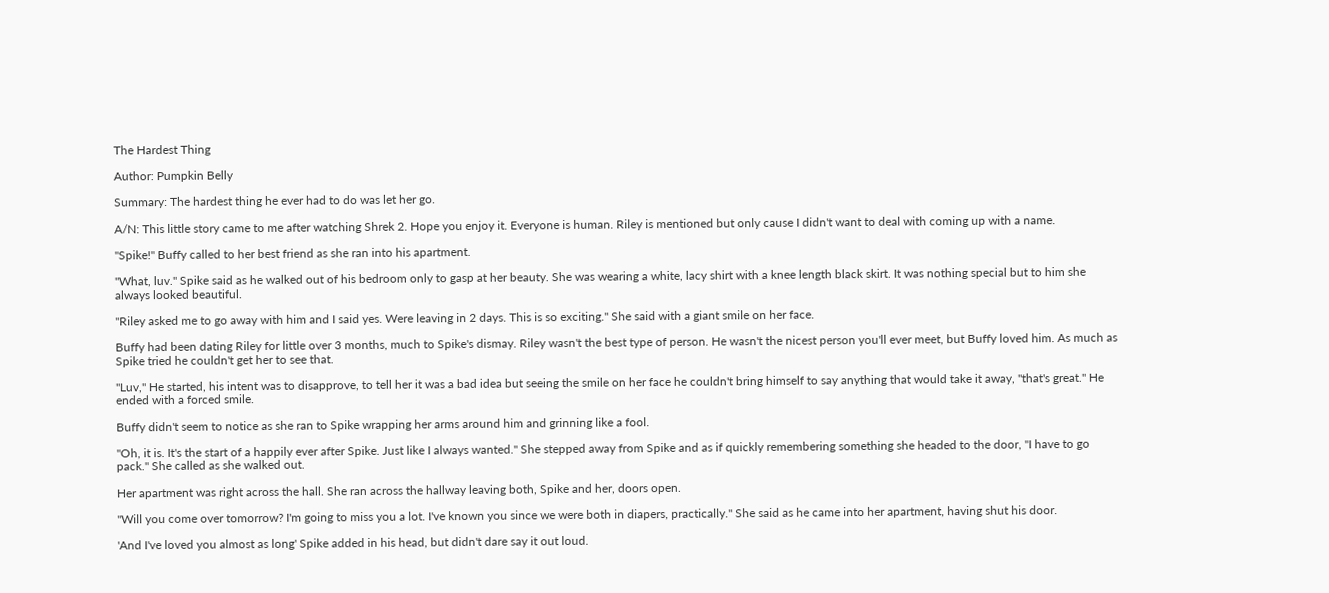The Hardest Thing

Author: Pumpkin Belly

Summary: The hardest thing he ever had to do was let her go.

A/N: This little story came to me after watching Shrek 2. Hope you enjoy it. Everyone is human. Riley is mentioned but only cause I didn't want to deal with coming up with a name.

"Spike!" Buffy called to her best friend as she ran into his apartment.

"What, luv." Spike said as he walked out of his bedroom only to gasp at her beauty. She was wearing a white, lacy shirt with a knee length black skirt. It was nothing special but to him she always looked beautiful.

"Riley asked me to go away with him and I said yes. Were leaving in 2 days. This is so exciting." She said with a giant smile on her face.

Buffy had been dating Riley for little over 3 months, much to Spike's dismay. Riley wasn't the best type of person. He wasn't the nicest person you'll ever meet, but Buffy loved him. As much as Spike tried he couldn't get her to see that.

"Luv," He started, his intent was to disapprove, to tell her it was a bad idea but seeing the smile on her face he couldn't bring himself to say anything that would take it away, "that's great." He ended with a forced smile.

Buffy didn't seem to notice as she ran to Spike wrapping her arms around him and grinning like a fool.

"Oh, it is. It's the start of a happily ever after Spike. Just like I always wanted." She stepped away from Spike and as if quickly remembering something she headed to the door, "I have to go pack." She called as she walked out.

Her apartment was right across the hall. She ran across the hallway leaving both, Spike and her, doors open.

"Will you come over tomorrow? I'm going to miss you a lot. I've known you since we were both in diapers, practically." She said as he came into her apartment, having shut his door.

'And I've loved you almost as long' Spike added in his head, but didn't dare say it out loud.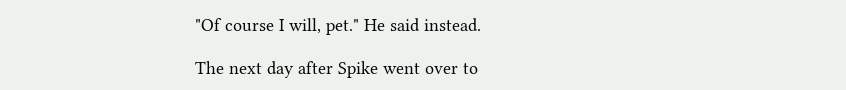"Of course I will, pet." He said instead.

The next day after Spike went over to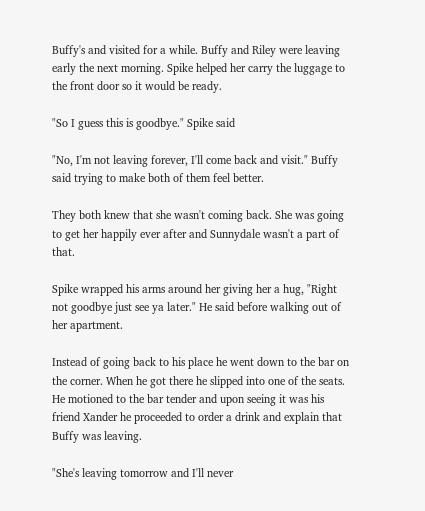Buffy's and visited for a while. Buffy and Riley were leaving early the next morning. Spike helped her carry the luggage to the front door so it would be ready.

"So I guess this is goodbye." Spike said

"No, I'm not leaving forever, I'll come back and visit." Buffy said trying to make both of them feel better.

They both knew that she wasn't coming back. She was going to get her happily ever after and Sunnydale wasn't a part of that.

Spike wrapped his arms around her giving her a hug, "Right not goodbye just see ya later." He said before walking out of her apartment.

Instead of going back to his place he went down to the bar on the corner. When he got there he slipped into one of the seats. He motioned to the bar tender and upon seeing it was his friend Xander he proceeded to order a drink and explain that Buffy was leaving.

"She's leaving tomorrow and I'll never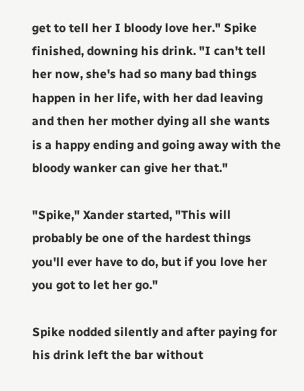get to tell her I bloody love her." Spike finished, downing his drink. "I can't tell her now, she's had so many bad things happen in her life, with her dad leaving and then her mother dying all she wants is a happy ending and going away with the bloody wanker can give her that."

"Spike," Xander started, "This will probably be one of the hardest things you'll ever have to do, but if you love her you got to let her go."

Spike nodded silently and after paying for his drink left the bar without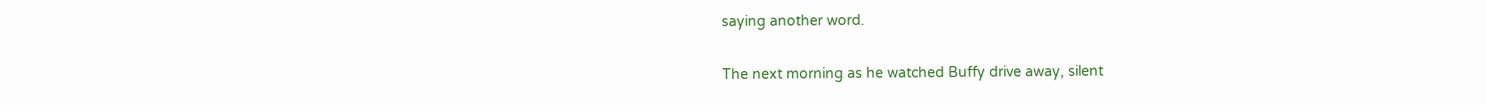saying another word.

The next morning as he watched Buffy drive away, silent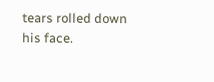tears rolled down his face.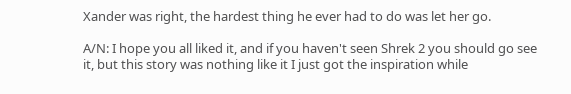Xander was right, the hardest thing he ever had to do was let her go.

A/N: I hope you all liked it, and if you haven't seen Shrek 2 you should go see it, but this story was nothing like it I just got the inspiration while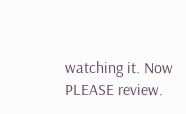watching it. Now PLEASE review.